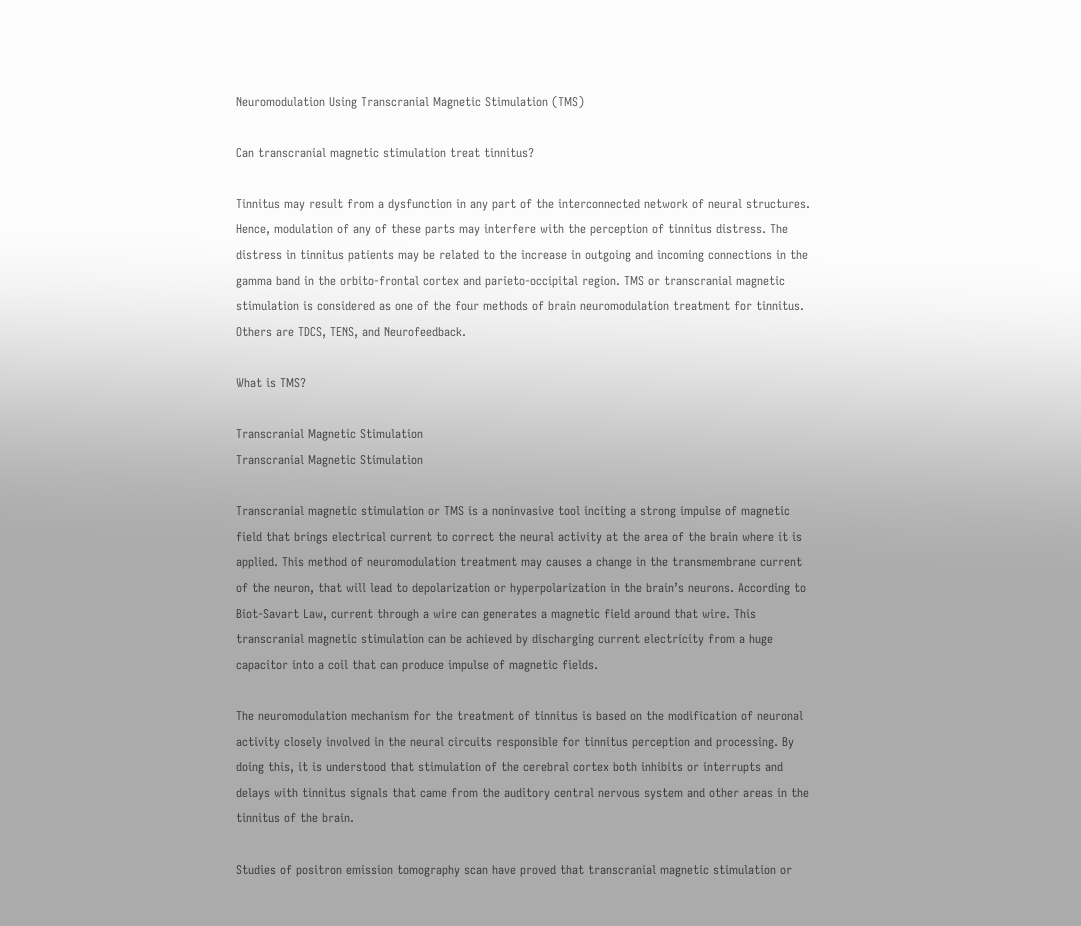Neuromodulation Using Transcranial Magnetic Stimulation (TMS)

Can transcranial magnetic stimulation treat tinnitus?

Tinnitus may result from a dysfunction in any part of the interconnected network of neural structures. Hence, modulation of any of these parts may interfere with the perception of tinnitus distress. The distress in tinnitus patients may be related to the increase in outgoing and incoming connections in the gamma band in the orbito-frontal cortex and parieto-occipital region. TMS or transcranial magnetic stimulation is considered as one of the four methods of brain neuromodulation treatment for tinnitus. Others are TDCS, TENS, and Neurofeedback.

What is TMS?

Transcranial Magnetic Stimulation
Transcranial Magnetic Stimulation

Transcranial magnetic stimulation or TMS is a noninvasive tool inciting a strong impulse of magnetic field that brings electrical current to correct the neural activity at the area of the brain where it is applied. This method of neuromodulation treatment may causes a change in the transmembrane current of the neuron, that will lead to depolarization or hyperpolarization in the brain’s neurons. According to Biot-Savart Law, current through a wire can generates a magnetic field around that wire. This transcranial magnetic stimulation can be achieved by discharging current electricity from a huge capacitor into a coil that can produce impulse of magnetic fields.

The neuromodulation mechanism for the treatment of tinnitus is based on the modification of neuronal activity closely involved in the neural circuits responsible for tinnitus perception and processing. By doing this, it is understood that stimulation of the cerebral cortex both inhibits or interrupts and delays with tinnitus signals that came from the auditory central nervous system and other areas in the tinnitus of the brain.

Studies of positron emission tomography scan have proved that transcranial magnetic stimulation or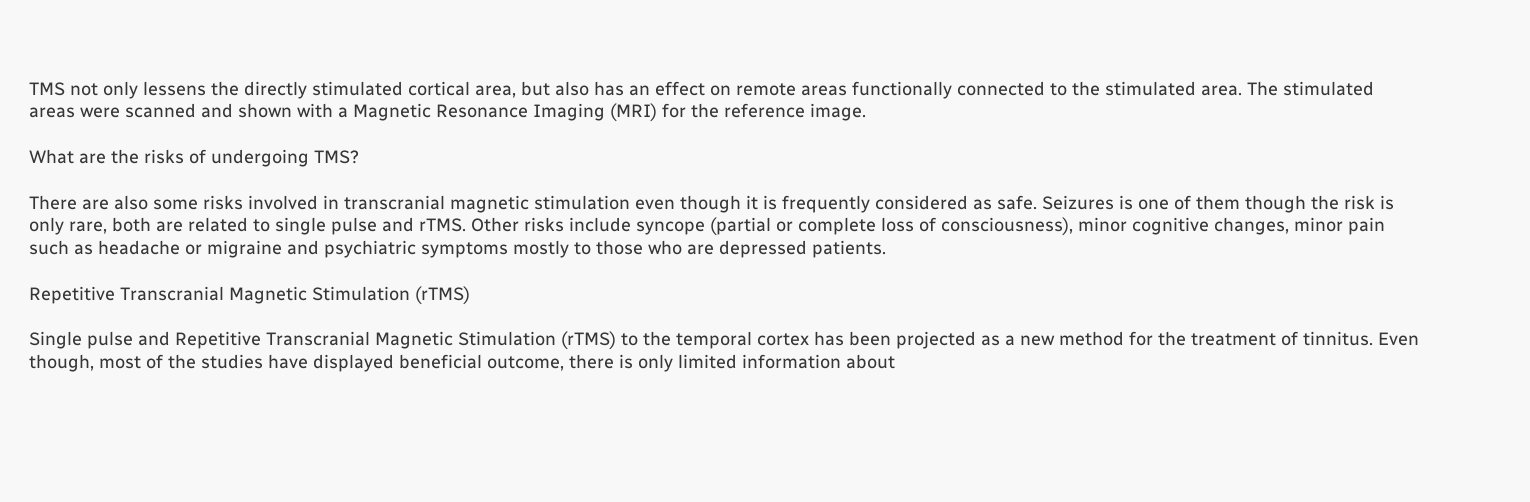TMS not only lessens the directly stimulated cortical area, but also has an effect on remote areas functionally connected to the stimulated area. The stimulated areas were scanned and shown with a Magnetic Resonance Imaging (MRI) for the reference image.

What are the risks of undergoing TMS?

There are also some risks involved in transcranial magnetic stimulation even though it is frequently considered as safe. Seizures is one of them though the risk is only rare, both are related to single pulse and rTMS. Other risks include syncope (partial or complete loss of consciousness), minor cognitive changes, minor pain such as headache or migraine and psychiatric symptoms mostly to those who are depressed patients.

Repetitive Transcranial Magnetic Stimulation (rTMS)

Single pulse and Repetitive Transcranial Magnetic Stimulation (rTMS) to the temporal cortex has been projected as a new method for the treatment of tinnitus. Even though, most of the studies have displayed beneficial outcome, there is only limited information about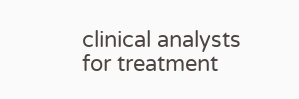clinical analysts for treatment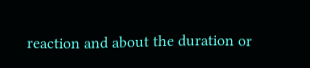reaction and about the duration or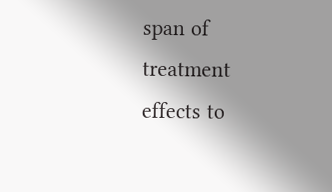span of treatment effects to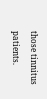those tinnitus patients.